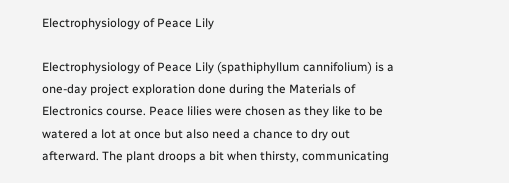Electrophysiology of Peace Lily

Electrophysiology of Peace Lily (spathiphyllum cannifolium) is a one-day project exploration done during the Materials of Electronics course. Peace lilies were chosen as they like to be watered a lot at once but also need a chance to dry out afterward. The plant droops a bit when thirsty, communicating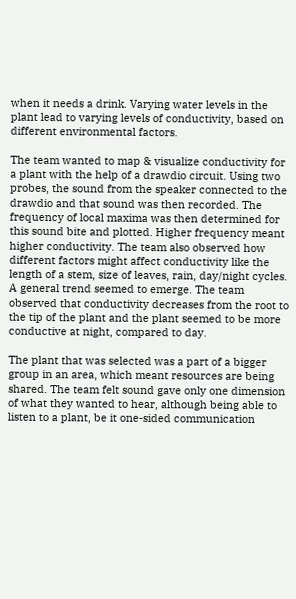when it needs a drink. Varying water levels in the plant lead to varying levels of conductivity, based on different environmental factors.

The team wanted to map & visualize conductivity for a plant with the help of a drawdio circuit. Using two probes, the sound from the speaker connected to the drawdio and that sound was then recorded. The frequency of local maxima was then determined for this sound bite and plotted. Higher frequency meant higher conductivity. The team also observed how different factors might affect conductivity like the length of a stem, size of leaves, rain, day/night cycles. A general trend seemed to emerge. The team observed that conductivity decreases from the root to the tip of the plant and the plant seemed to be more conductive at night, compared to day.

The plant that was selected was a part of a bigger group in an area, which meant resources are being shared. The team felt sound gave only one dimension of what they wanted to hear, although being able to listen to a plant, be it one-sided communication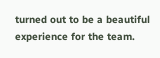turned out to be a beautiful experience for the team.